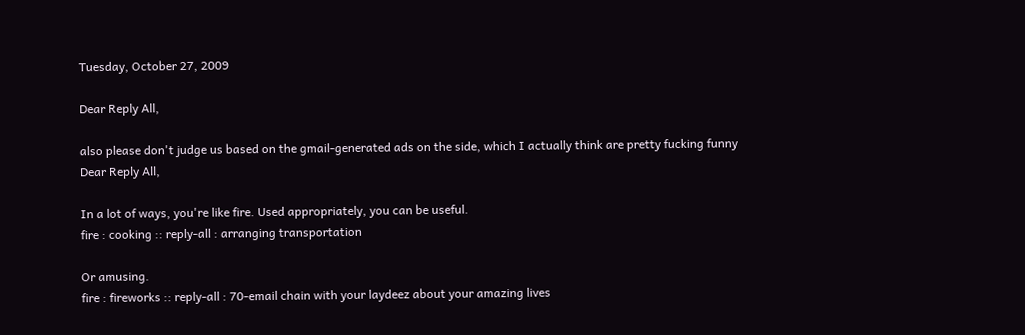Tuesday, October 27, 2009

Dear Reply All,

also please don't judge us based on the gmail-generated ads on the side, which I actually think are pretty fucking funny
Dear Reply All,

In a lot of ways, you're like fire. Used appropriately, you can be useful.
fire : cooking :: reply-all : arranging transportation

Or amusing.
fire : fireworks :: reply-all : 70-email chain with your laydeez about your amazing lives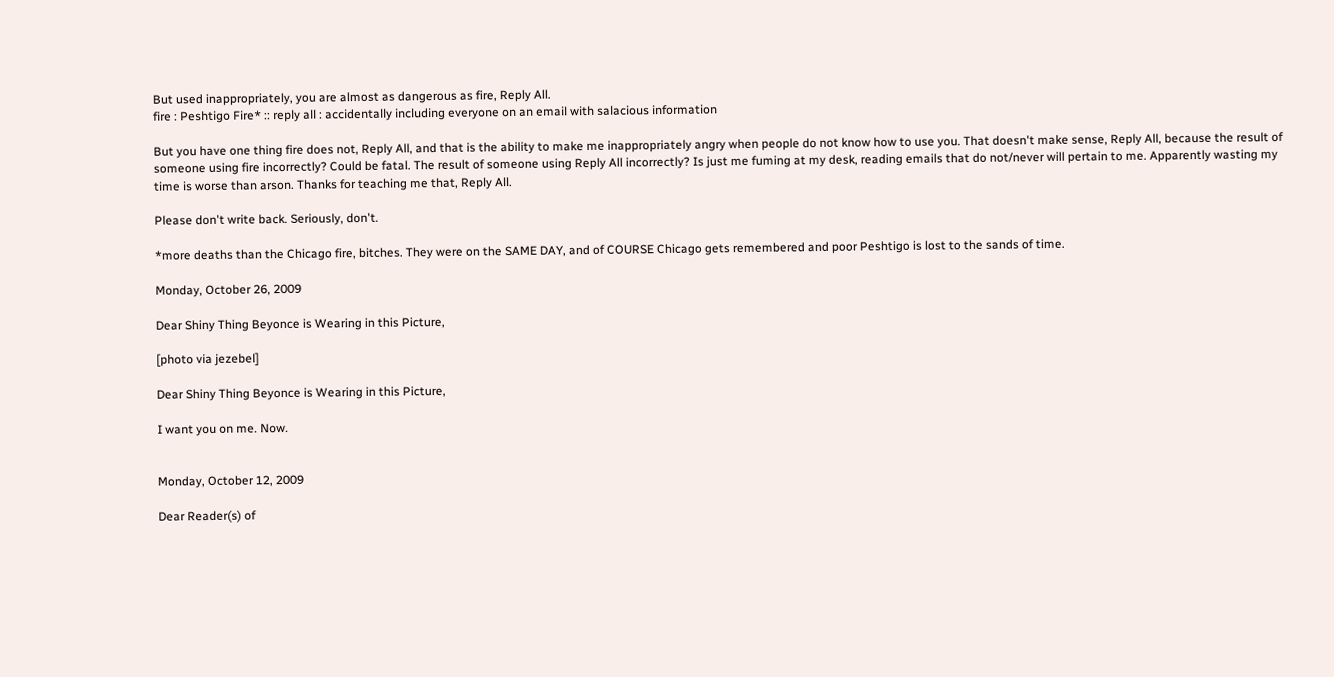But used inappropriately, you are almost as dangerous as fire, Reply All.
fire : Peshtigo Fire* :: reply all : accidentally including everyone on an email with salacious information

But you have one thing fire does not, Reply All, and that is the ability to make me inappropriately angry when people do not know how to use you. That doesn't make sense, Reply All, because the result of someone using fire incorrectly? Could be fatal. The result of someone using Reply All incorrectly? Is just me fuming at my desk, reading emails that do not/never will pertain to me. Apparently wasting my time is worse than arson. Thanks for teaching me that, Reply All.

Please don't write back. Seriously, don't.

*more deaths than the Chicago fire, bitches. They were on the SAME DAY, and of COURSE Chicago gets remembered and poor Peshtigo is lost to the sands of time.

Monday, October 26, 2009

Dear Shiny Thing Beyonce is Wearing in this Picture,

[photo via jezebel]

Dear Shiny Thing Beyonce is Wearing in this Picture,

I want you on me. Now.


Monday, October 12, 2009

Dear Reader(s) of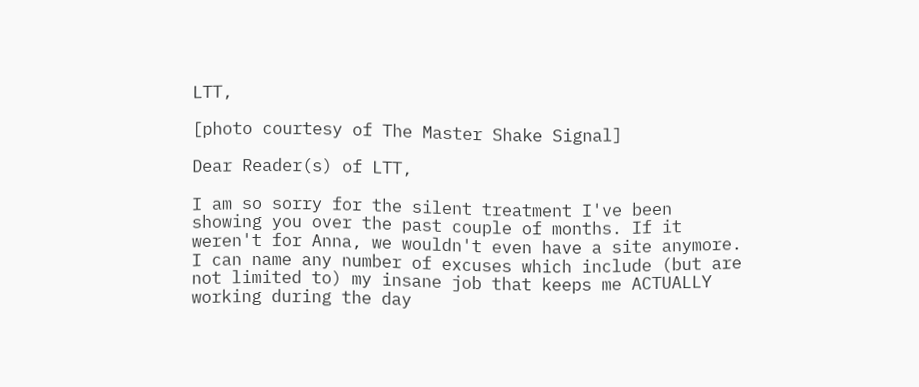LTT,

[photo courtesy of The Master Shake Signal]

Dear Reader(s) of LTT,

I am so sorry for the silent treatment I've been showing you over the past couple of months. If it weren't for Anna, we wouldn't even have a site anymore. I can name any number of excuses which include (but are not limited to) my insane job that keeps me ACTUALLY working during the day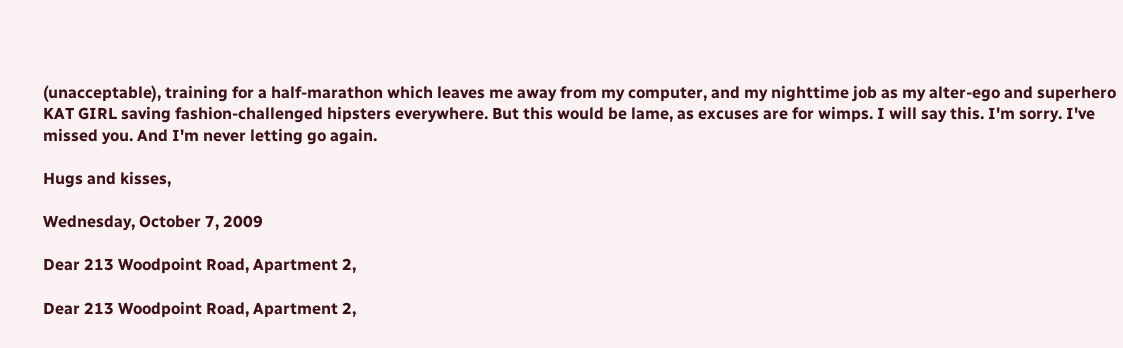(unacceptable), training for a half-marathon which leaves me away from my computer, and my nighttime job as my alter-ego and superhero KAT GIRL saving fashion-challenged hipsters everywhere. But this would be lame, as excuses are for wimps. I will say this. I'm sorry. I've missed you. And I'm never letting go again.

Hugs and kisses,

Wednesday, October 7, 2009

Dear 213 Woodpoint Road, Apartment 2,

Dear 213 Woodpoint Road, Apartment 2,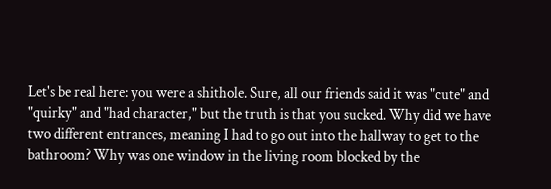Let's be real here: you were a shithole. Sure, all our friends said it was "cute" and "quirky" and "had character," but the truth is that you sucked. Why did we have two different entrances, meaning I had to go out into the hallway to get to the bathroom? Why was one window in the living room blocked by the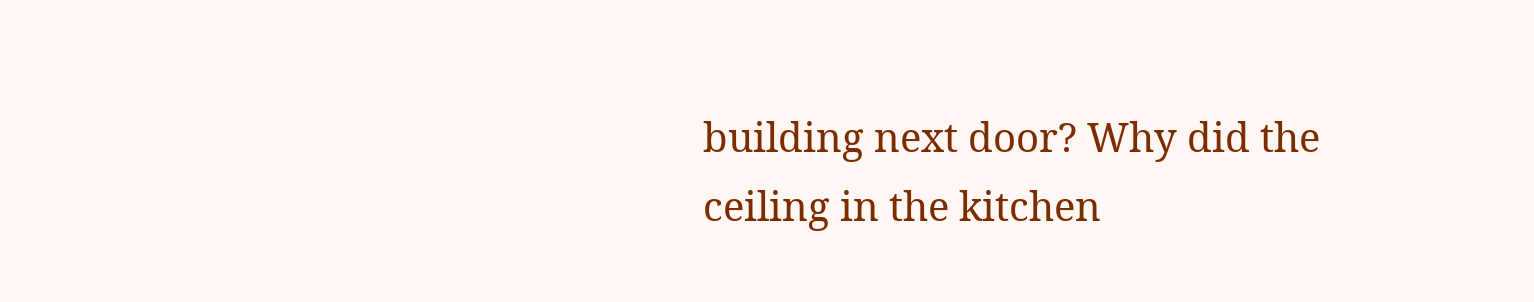building next door? Why did the ceiling in the kitchen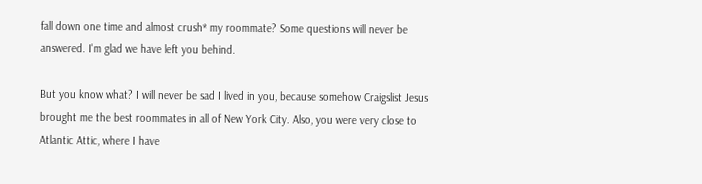fall down one time and almost crush* my roommate? Some questions will never be answered. I'm glad we have left you behind.

But you know what? I will never be sad I lived in you, because somehow Craigslist Jesus brought me the best roommates in all of New York City. Also, you were very close to Atlantic Attic, where I have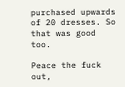purchased upwards of 20 dresses. So that was good too.

Peace the fuck out,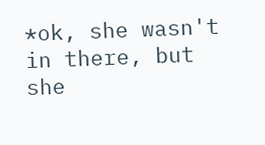*ok, she wasn't in there, but she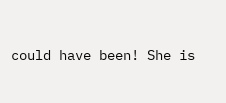could have been! She is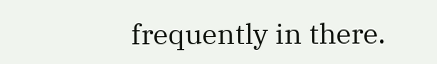frequently in there.